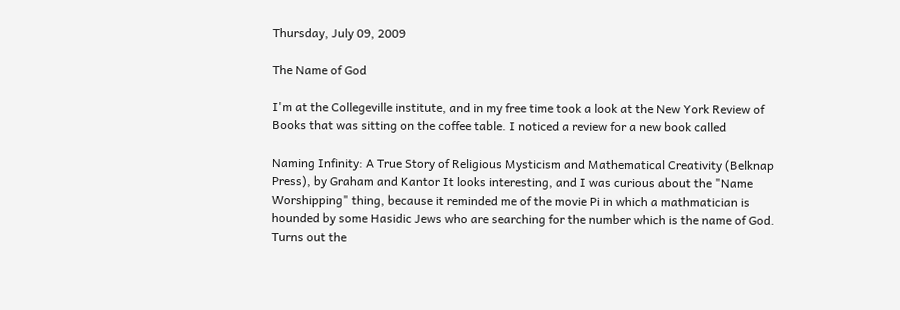Thursday, July 09, 2009

The Name of God

I'm at the Collegeville institute, and in my free time took a look at the New York Review of Books that was sitting on the coffee table. I noticed a review for a new book called

Naming Infinity: A True Story of Religious Mysticism and Mathematical Creativity (Belknap Press), by Graham and Kantor It looks interesting, and I was curious about the "Name Worshipping" thing, because it reminded me of the movie Pi in which a mathmatician is hounded by some Hasidic Jews who are searching for the number which is the name of God. Turns out the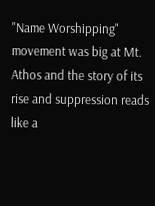"Name Worshipping" movement was big at Mt. Athos and the story of its rise and suppression reads like a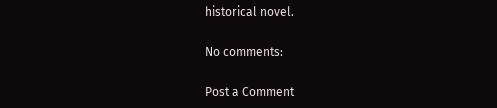historical novel.

No comments:

Post a Comment